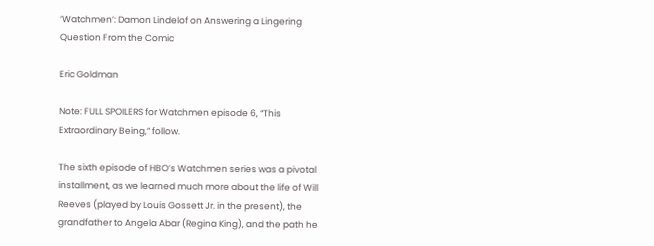‘Watchmen’: Damon Lindelof on Answering a Lingering Question From the Comic

Eric Goldman

Note: FULL SPOILERS for Watchmen episode 6, “This Extraordinary Being,” follow.

The sixth episode of HBO’s Watchmen series was a pivotal installment, as we learned much more about the life of Will Reeves (played by Louis Gossett Jr. in the present), the grandfather to Angela Abar (Regina King), and the path he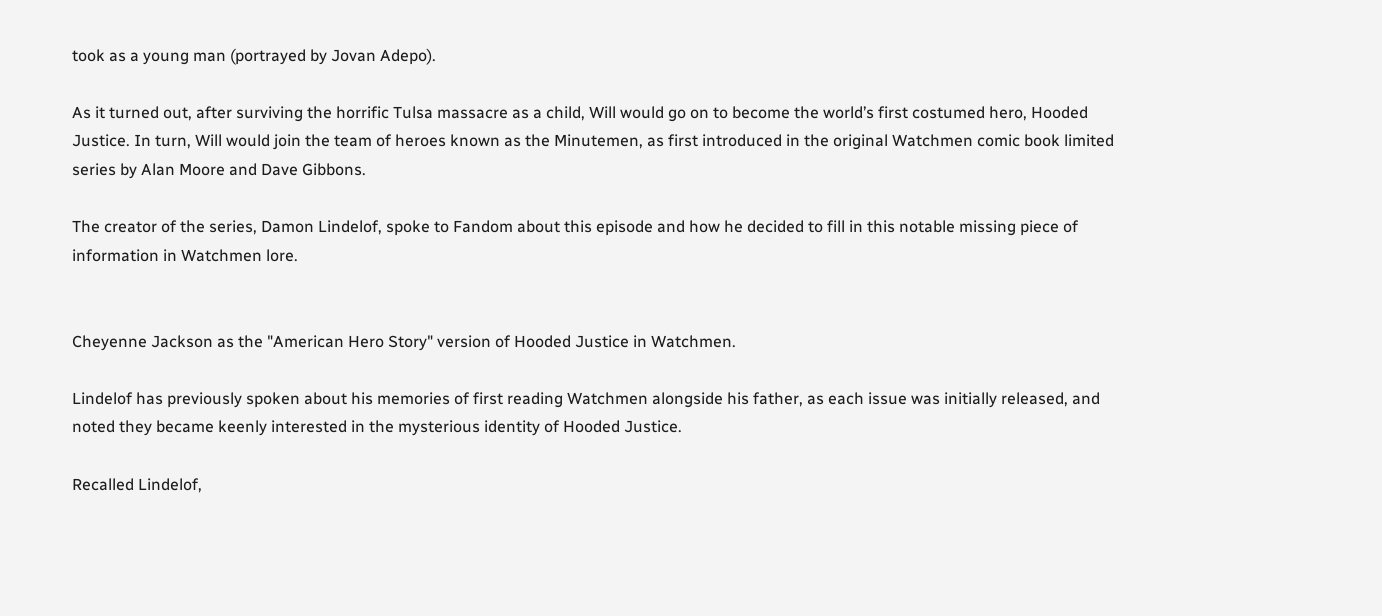took as a young man (portrayed by Jovan Adepo).

As it turned out, after surviving the horrific Tulsa massacre as a child, Will would go on to become the world’s first costumed hero, Hooded Justice. In turn, Will would join the team of heroes known as the Minutemen, as first introduced in the original Watchmen comic book limited series by Alan Moore and Dave Gibbons.

The creator of the series, Damon Lindelof, spoke to Fandom about this episode and how he decided to fill in this notable missing piece of information in Watchmen lore.


Cheyenne Jackson as the "American Hero Story" version of Hooded Justice in Watchmen.

Lindelof has previously spoken about his memories of first reading Watchmen alongside his father, as each issue was initially released, and noted they became keenly interested in the mysterious identity of Hooded Justice.

Recalled Lindelof,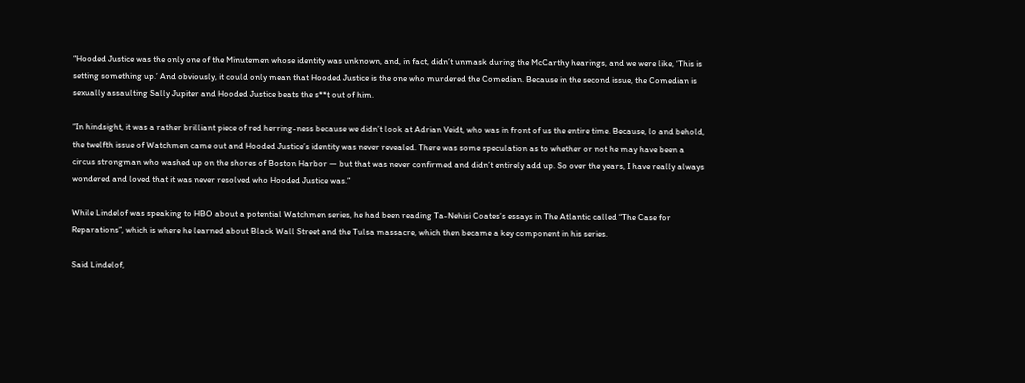“Hooded Justice was the only one of the Minutemen whose identity was unknown, and, in fact, didn’t unmask during the McCarthy hearings, and we were like, ‘This is setting something up.’ And obviously, it could only mean that Hooded Justice is the one who murdered the Comedian. Because in the second issue, the Comedian is sexually assaulting Sally Jupiter and Hooded Justice beats the s**t out of him.

“In hindsight, it was a rather brilliant piece of red herring-ness because we didn’t look at Adrian Veidt, who was in front of us the entire time. Because, lo and behold, the twelfth issue of Watchmen came out and Hooded Justice’s identity was never revealed. There was some speculation as to whether or not he may have been a circus strongman who washed up on the shores of Boston Harbor — but that was never confirmed and didn’t entirely add up. So over the years, I have really always wondered and loved that it was never resolved who Hooded Justice was.”

While Lindelof was speaking to HBO about a potential Watchmen series, he had been reading Ta-Nehisi Coates’s essays in The Atlantic called “The Case for Reparations”, which is where he learned about Black Wall Street and the Tulsa massacre, which then became a key component in his series.

Said Lindelof,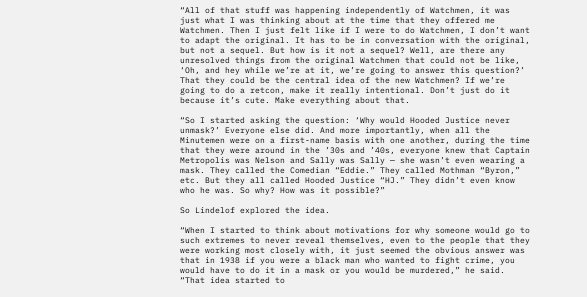“All of that stuff was happening independently of Watchmen, it was just what I was thinking about at the time that they offered me Watchmen. Then I just felt like if I were to do Watchmen, I don’t want to adapt the original. It has to be in conversation with the original, but not a sequel. But how is it not a sequel? Well, are there any unresolved things from the original Watchmen that could not be like, ‘Oh, and hey while we’re at it, we’re going to answer this question?’ That they could be the central idea of the new Watchmen? If we’re going to do a retcon, make it really intentional. Don’t just do it because it’s cute. Make everything about that.

“So I started asking the question: ‘Why would Hooded Justice never unmask?’ Everyone else did. And more importantly, when all the Minutemen were on a first-name basis with one another, during the time that they were around in the ’30s and ’40s, everyone knew that Captain Metropolis was Nelson and Sally was Sally — she wasn’t even wearing a mask. They called the Comedian “Eddie.” They called Mothman “Byron,” etc. But they all called Hooded Justice “HJ.” They didn’t even know who he was. So why? How was it possible?”

So Lindelof explored the idea.

“When I started to think about motivations for why someone would go to such extremes to never reveal themselves, even to the people that they were working most closely with, it just seemed the obvious answer was that in 1938 if you were a black man who wanted to fight crime, you would have to do it in a mask or you would be murdered,” he said. “That idea started to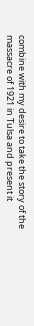combine with my desire to take the story of the massacre of 1921 in Tulsa and present it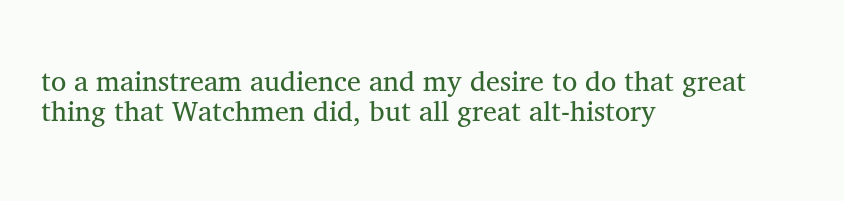to a mainstream audience and my desire to do that great thing that Watchmen did, but all great alt-history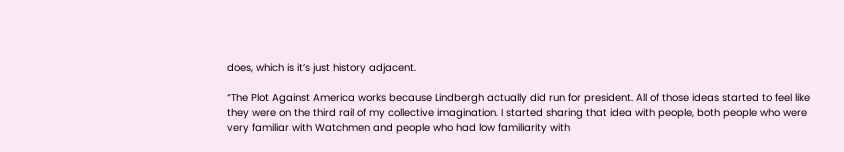does, which is it’s just history adjacent.

“The Plot Against America works because Lindbergh actually did run for president. All of those ideas started to feel like they were on the third rail of my collective imagination. I started sharing that idea with people, both people who were very familiar with Watchmen and people who had low familiarity with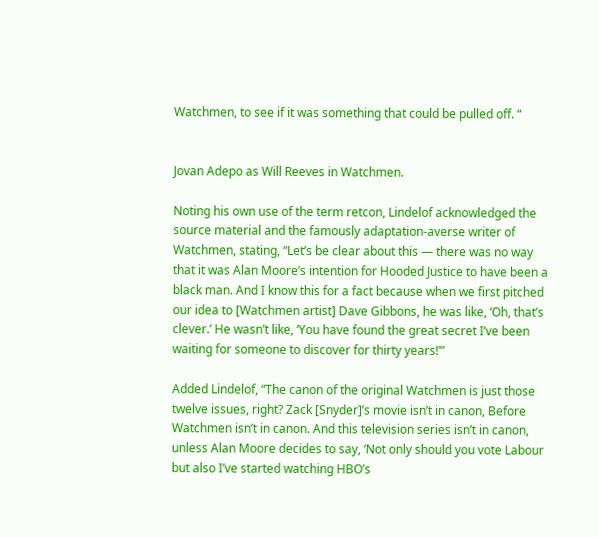Watchmen, to see if it was something that could be pulled off. “


Jovan Adepo as Will Reeves in Watchmen.

Noting his own use of the term retcon, Lindelof acknowledged the source material and the famously adaptation-averse writer of Watchmen, stating, “Let’s be clear about this — there was no way that it was Alan Moore’s intention for Hooded Justice to have been a black man. And I know this for a fact because when we first pitched our idea to [Watchmen artist] Dave Gibbons, he was like, ‘Oh, that’s clever.’ He wasn’t like, ‘You have found the great secret I’ve been waiting for someone to discover for thirty years!’”

Added Lindelof, “The canon of the original Watchmen is just those twelve issues, right? Zack [Snyder]’s movie isn’t in canon, Before Watchmen isn’t in canon. And this television series isn’t in canon, unless Alan Moore decides to say, ‘Not only should you vote Labour but also I’ve started watching HBO’s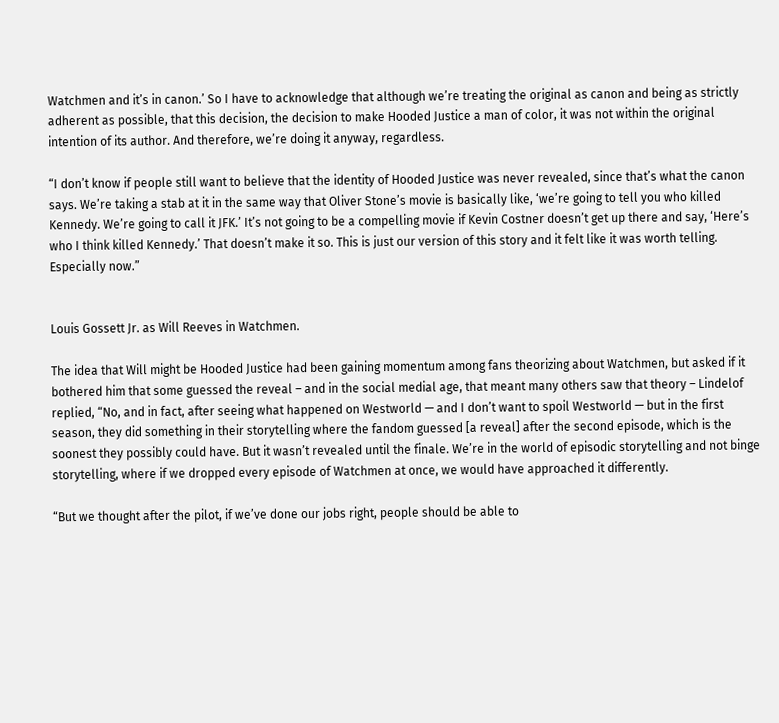Watchmen and it’s in canon.’ So I have to acknowledge that although we’re treating the original as canon and being as strictly adherent as possible, that this decision, the decision to make Hooded Justice a man of color, it was not within the original intention of its author. And therefore, we’re doing it anyway, regardless.

“I don’t know if people still want to believe that the identity of Hooded Justice was never revealed, since that’s what the canon says. We’re taking a stab at it in the same way that Oliver Stone’s movie is basically like, ‘we’re going to tell you who killed Kennedy. We’re going to call it JFK.’ It’s not going to be a compelling movie if Kevin Costner doesn’t get up there and say, ‘Here’s who I think killed Kennedy.’ That doesn’t make it so. This is just our version of this story and it felt like it was worth telling. Especially now.”


Louis Gossett Jr. as Will Reeves in Watchmen.

The idea that Will might be Hooded Justice had been gaining momentum among fans theorizing about Watchmen, but asked if it bothered him that some guessed the reveal – and in the social medial age, that meant many others saw that theory – Lindelof replied, “No, and in fact, after seeing what happened on Westworld — and I don’t want to spoil Westworld — but in the first season, they did something in their storytelling where the fandom guessed [a reveal] after the second episode, which is the soonest they possibly could have. But it wasn’t revealed until the finale. We’re in the world of episodic storytelling and not binge storytelling, where if we dropped every episode of Watchmen at once, we would have approached it differently.

“But we thought after the pilot, if we’ve done our jobs right, people should be able to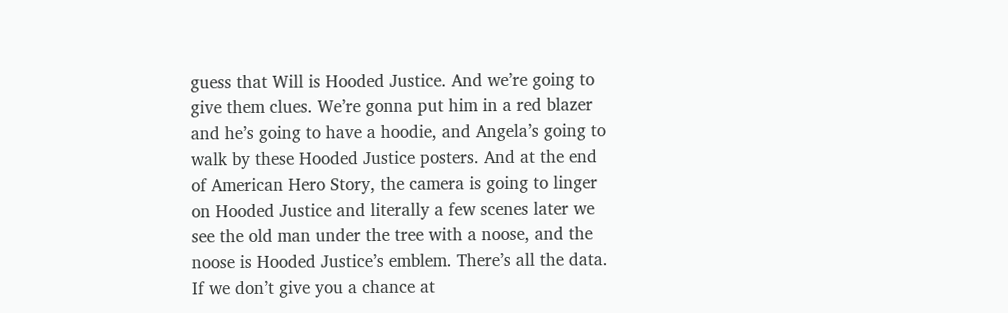guess that Will is Hooded Justice. And we’re going to give them clues. We’re gonna put him in a red blazer and he’s going to have a hoodie, and Angela’s going to walk by these Hooded Justice posters. And at the end of American Hero Story, the camera is going to linger on Hooded Justice and literally a few scenes later we see the old man under the tree with a noose, and the noose is Hooded Justice’s emblem. There’s all the data. If we don’t give you a chance at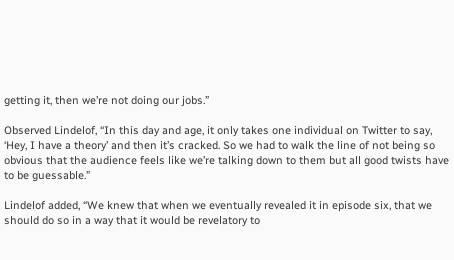getting it, then we’re not doing our jobs.”

Observed Lindelof, “In this day and age, it only takes one individual on Twitter to say, ‘Hey, I have a theory’ and then it’s cracked. So we had to walk the line of not being so obvious that the audience feels like we’re talking down to them but all good twists have to be guessable.”

Lindelof added, “We knew that when we eventually revealed it in episode six, that we should do so in a way that it would be revelatory to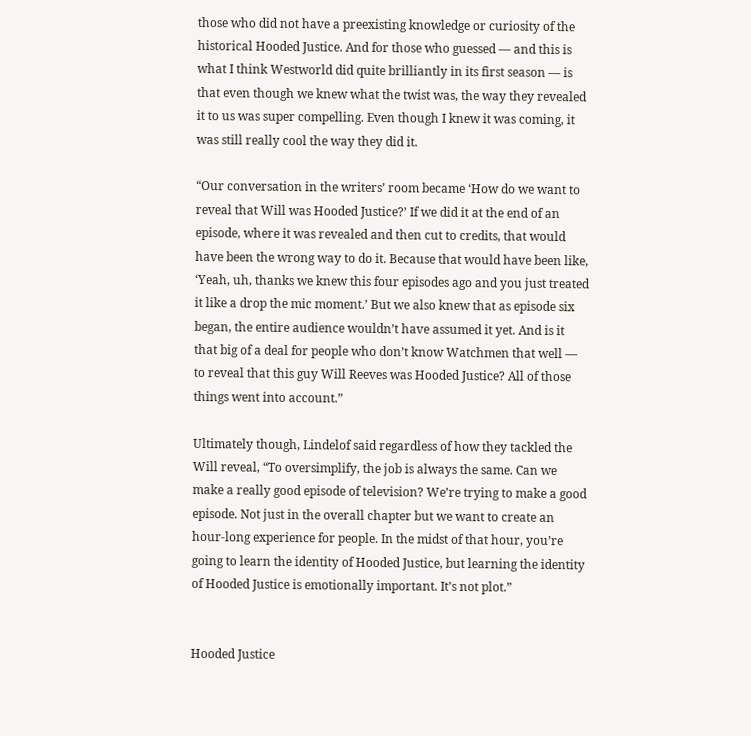those who did not have a preexisting knowledge or curiosity of the historical Hooded Justice. And for those who guessed — and this is what I think Westworld did quite brilliantly in its first season — is that even though we knew what the twist was, the way they revealed it to us was super compelling. Even though I knew it was coming, it was still really cool the way they did it.

“Our conversation in the writers’ room became ‘How do we want to reveal that Will was Hooded Justice?’ If we did it at the end of an episode, where it was revealed and then cut to credits, that would have been the wrong way to do it. Because that would have been like, ‘Yeah, uh, thanks we knew this four episodes ago and you just treated it like a drop the mic moment.’ But we also knew that as episode six began, the entire audience wouldn’t have assumed it yet. And is it that big of a deal for people who don’t know Watchmen that well — to reveal that this guy Will Reeves was Hooded Justice? All of those things went into account.”

Ultimately though, Lindelof said regardless of how they tackled the Will reveal, “To oversimplify, the job is always the same. Can we make a really good episode of television? We’re trying to make a good episode. Not just in the overall chapter but we want to create an hour-long experience for people. In the midst of that hour, you’re going to learn the identity of Hooded Justice, but learning the identity of Hooded Justice is emotionally important. It’s not plot.”


Hooded Justice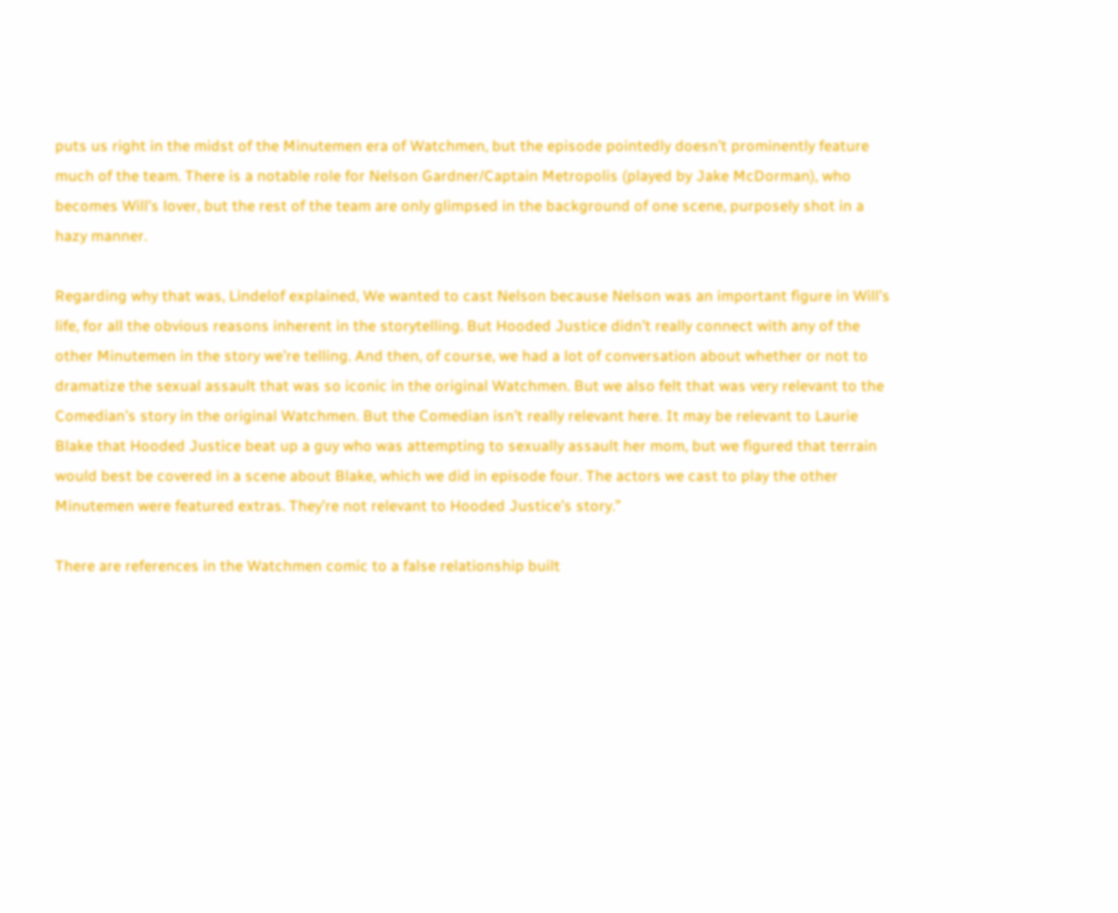puts us right in the midst of the Minutemen era of Watchmen, but the episode pointedly doesn’t prominently feature much of the team. There is a notable role for Nelson Gardner/Captain Metropolis (played by Jake McDorman), who becomes Will’s lover, but the rest of the team are only glimpsed in the background of one scene, purposely shot in a hazy manner.

Regarding why that was, Lindelof explained, We wanted to cast Nelson because Nelson was an important figure in Will’s life, for all the obvious reasons inherent in the storytelling. But Hooded Justice didn’t really connect with any of the other Minutemen in the story we’re telling. And then, of course, we had a lot of conversation about whether or not to dramatize the sexual assault that was so iconic in the original Watchmen. But we also felt that was very relevant to the Comedian’s story in the original Watchmen. But the Comedian isn’t really relevant here. It may be relevant to Laurie Blake that Hooded Justice beat up a guy who was attempting to sexually assault her mom, but we figured that terrain would best be covered in a scene about Blake, which we did in episode four. The actors we cast to play the other Minutemen were featured extras. They’re not relevant to Hooded Justice’s story.”

There are references in the Watchmen comic to a false relationship built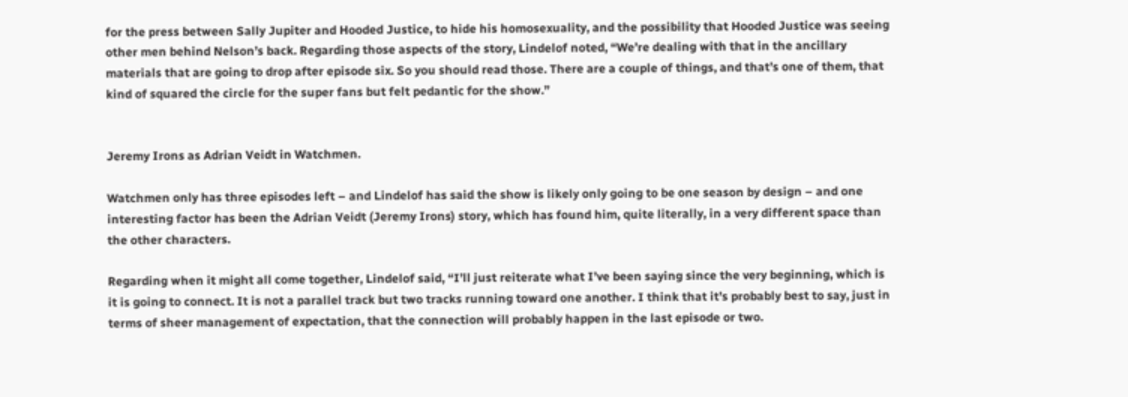for the press between Sally Jupiter and Hooded Justice, to hide his homosexuality, and the possibility that Hooded Justice was seeing other men behind Nelson’s back. Regarding those aspects of the story, Lindelof noted, “We’re dealing with that in the ancillary materials that are going to drop after episode six. So you should read those. There are a couple of things, and that’s one of them, that kind of squared the circle for the super fans but felt pedantic for the show.”


Jeremy Irons as Adrian Veidt in Watchmen.

Watchmen only has three episodes left – and Lindelof has said the show is likely only going to be one season by design – and one interesting factor has been the Adrian Veidt (Jeremy Irons) story, which has found him, quite literally, in a very different space than the other characters.

Regarding when it might all come together, Lindelof said, “I’ll just reiterate what I’ve been saying since the very beginning, which is it is going to connect. It is not a parallel track but two tracks running toward one another. I think that it’s probably best to say, just in terms of sheer management of expectation, that the connection will probably happen in the last episode or two.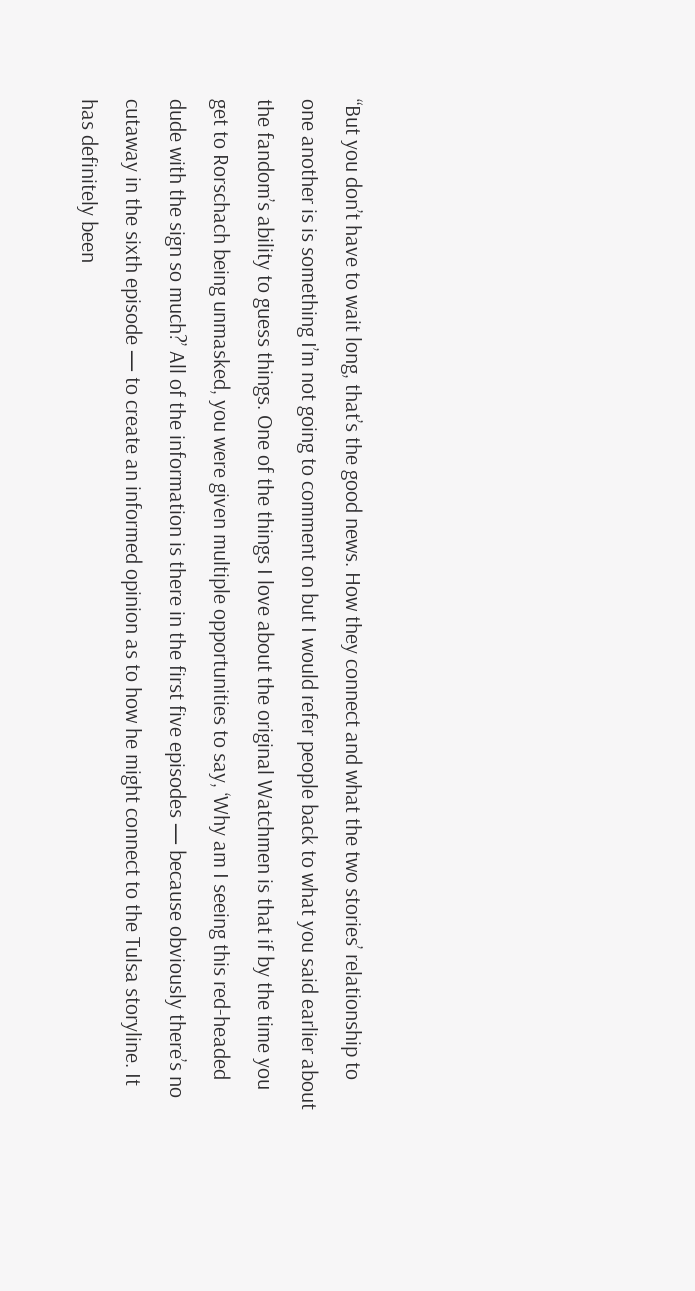“But you don’t have to wait long, that’s the good news. How they connect and what the two stories’ relationship to one another is is something I’m not going to comment on but I would refer people back to what you said earlier about the fandom’s ability to guess things. One of the things I love about the original Watchmen is that if by the time you get to Rorschach being unmasked, you were given multiple opportunities to say, ‘Why am I seeing this red-headed dude with the sign so much?’ All of the information is there in the first five episodes — because obviously there’s no cutaway in the sixth episode — to create an informed opinion as to how he might connect to the Tulsa storyline. It has definitely been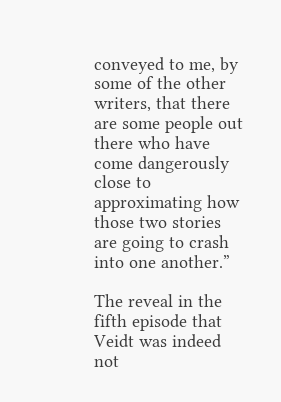conveyed to me, by some of the other writers, that there are some people out there who have come dangerously close to approximating how those two stories are going to crash into one another.”

The reveal in the fifth episode that Veidt was indeed not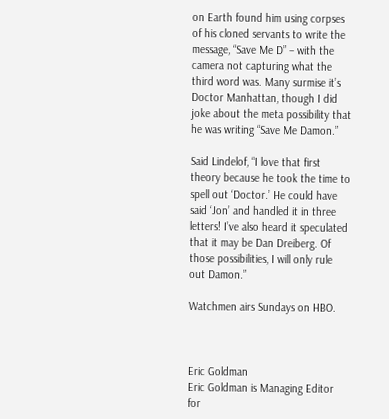on Earth found him using corpses of his cloned servants to write the message, “Save Me D” – with the camera not capturing what the third word was. Many surmise it’s Doctor Manhattan, though I did joke about the meta possibility that he was writing “Save Me Damon.”

Said Lindelof, “I love that first theory because he took the time to spell out ‘Doctor.’ He could have said ‘Jon’ and handled it in three letters! I’ve also heard it speculated that it may be Dan Dreiberg. Of those possibilities, I will only rule out Damon.”

Watchmen airs Sundays on HBO.



Eric Goldman
Eric Goldman is Managing Editor for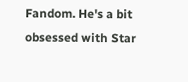Fandom. He's a bit obsessed with Star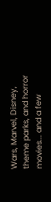Wars, Marvel, Disney, theme parks, and horror movies... and a few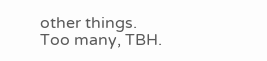other things. Too many, TBH.